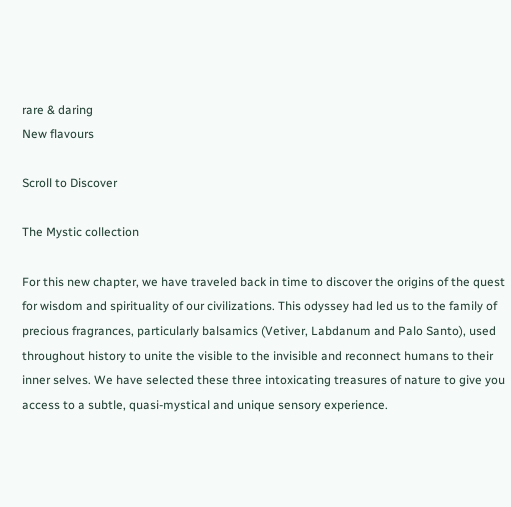rare & daring
New flavours

Scroll to Discover

The Mystic collection

For this new chapter, we have traveled back in time to discover the origins of the quest for wisdom and spirituality of our civilizations. This odyssey had led us to the family of precious fragrances, particularly balsamics (Vetiver, Labdanum and Palo Santo), used throughout history to unite the visible to the invisible and reconnect humans to their inner selves. We have selected these three intoxicating treasures of nature to give you access to a subtle, quasi-mystical and unique sensory experience.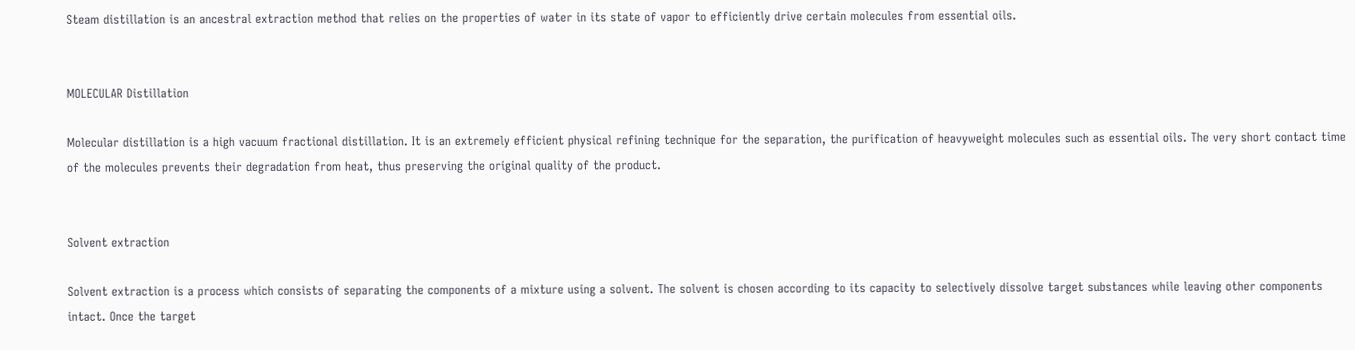Steam distillation is an ancestral extraction method that relies on the properties of water in its state of vapor to efficiently drive certain molecules from essential oils.


MOLECULAR Distillation

Molecular distillation is a high vacuum fractional distillation. It is an extremely efficient physical refining technique for the separation, the purification of heavyweight molecules such as essential oils. The very short contact time of the molecules prevents their degradation from heat, thus preserving the original quality of the product.


Solvent extraction

Solvent extraction is a process which consists of separating the components of a mixture using a solvent. The solvent is chosen according to its capacity to selectively dissolve target substances while leaving other components intact. Once the target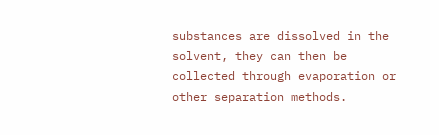substances are dissolved in the solvent, they can then be collected through evaporation or other separation methods.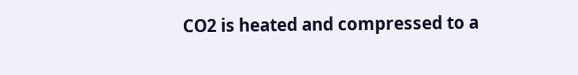CO2 is heated and compressed to a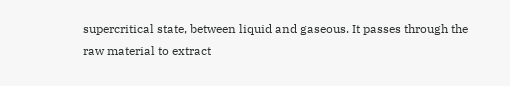supercritical state, between liquid and gaseous. It passes through the raw material to extract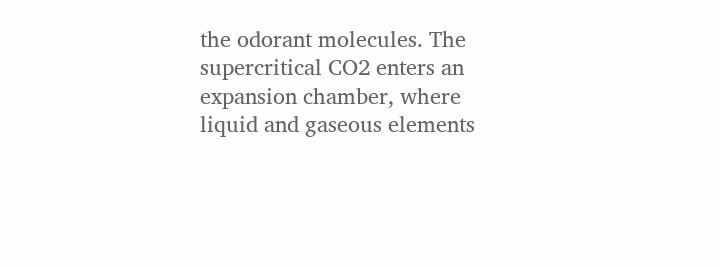the odorant molecules. The supercritical CO2 enters an expansion chamber, where liquid and gaseous elements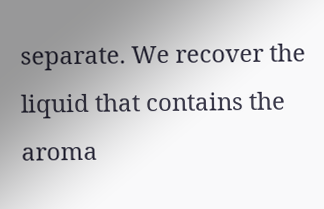separate. We recover the liquid that contains the aroma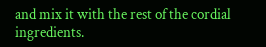and mix it with the rest of the cordial ingredients.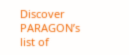Discover PARAGON’s list of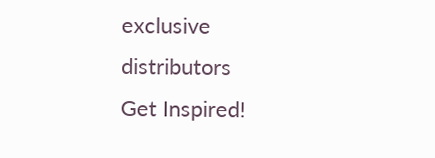exclusive distributors
Get Inspired!